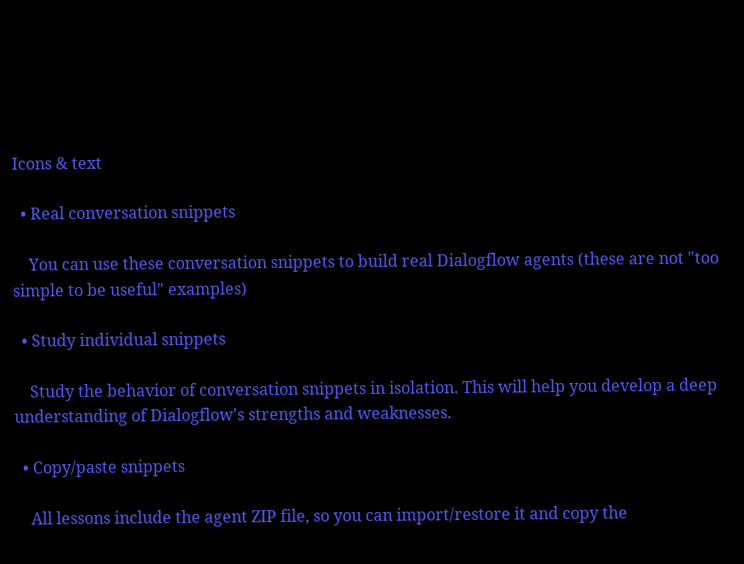Icons & text

  • Real conversation snippets

    You can use these conversation snippets to build real Dialogflow agents (these are not "too simple to be useful" examples)

  • Study individual snippets

    Study the behavior of conversation snippets in isolation. This will help you develop a deep understanding of Dialogflow's strengths and weaknesses.

  • Copy/paste snippets

    All lessons include the agent ZIP file, so you can import/restore it and copy the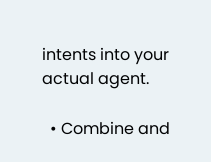intents into your actual agent.

  • Combine and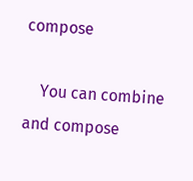compose

    You can combine and compose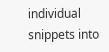individual snippets into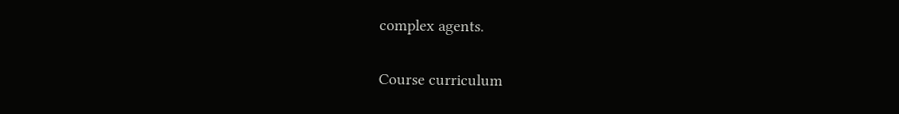complex agents.

Course curriculum